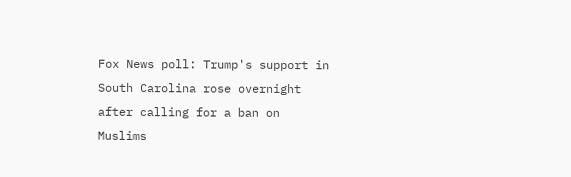Fox News poll: Trump's support in South Carolina rose overnight after calling for a ban on Muslims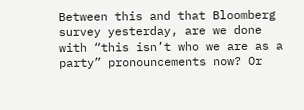Between this and that Bloomberg survey yesterday, are we done with “this isn’t who we are as a party” pronouncements now? Or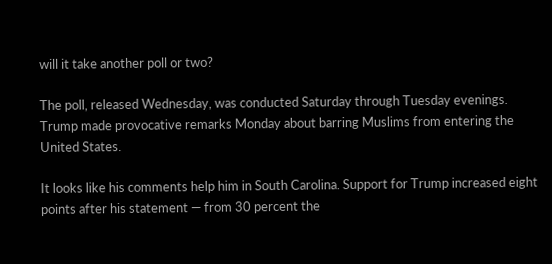will it take another poll or two?

The poll, released Wednesday, was conducted Saturday through Tuesday evenings. Trump made provocative remarks Monday about barring Muslims from entering the United States.

It looks like his comments help him in South Carolina. Support for Trump increased eight points after his statement — from 30 percent the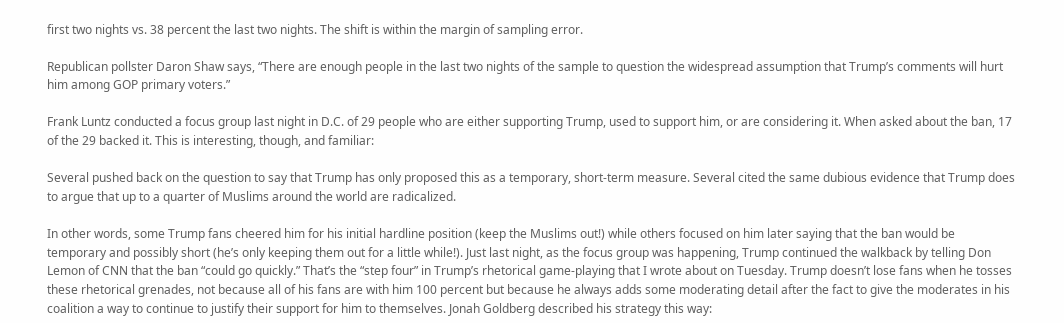first two nights vs. 38 percent the last two nights. The shift is within the margin of sampling error.

Republican pollster Daron Shaw says, “There are enough people in the last two nights of the sample to question the widespread assumption that Trump’s comments will hurt him among GOP primary voters.”

Frank Luntz conducted a focus group last night in D.C. of 29 people who are either supporting Trump, used to support him, or are considering it. When asked about the ban, 17 of the 29 backed it. This is interesting, though, and familiar:

Several pushed back on the question to say that Trump has only proposed this as a temporary, short-term measure. Several cited the same dubious evidence that Trump does to argue that up to a quarter of Muslims around the world are radicalized.

In other words, some Trump fans cheered him for his initial hardline position (keep the Muslims out!) while others focused on him later saying that the ban would be temporary and possibly short (he’s only keeping them out for a little while!). Just last night, as the focus group was happening, Trump continued the walkback by telling Don Lemon of CNN that the ban “could go quickly.” That’s the “step four” in Trump’s rhetorical game-playing that I wrote about on Tuesday. Trump doesn’t lose fans when he tosses these rhetorical grenades, not because all of his fans are with him 100 percent but because he always adds some moderating detail after the fact to give the moderates in his coalition a way to continue to justify their support for him to themselves. Jonah Goldberg described his strategy this way: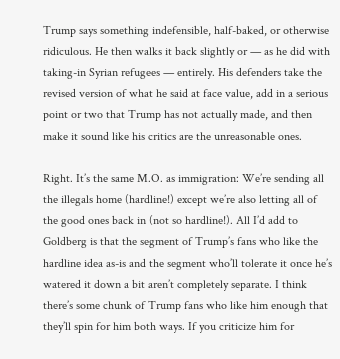Trump says something indefensible, half-baked, or otherwise ridiculous. He then walks it back slightly or — as he did with taking-in Syrian refugees — entirely. His defenders take the revised version of what he said at face value, add in a serious point or two that Trump has not actually made, and then make it sound like his critics are the unreasonable ones.

Right. It’s the same M.O. as immigration: We’re sending all the illegals home (hardline!) except we’re also letting all of the good ones back in (not so hardline!). All I’d add to Goldberg is that the segment of Trump’s fans who like the hardline idea as-is and the segment who’ll tolerate it once he’s watered it down a bit aren’t completely separate. I think there’s some chunk of Trump fans who like him enough that they’ll spin for him both ways. If you criticize him for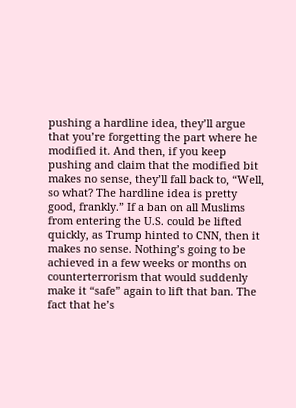pushing a hardline idea, they’ll argue that you’re forgetting the part where he modified it. And then, if you keep pushing and claim that the modified bit makes no sense, they’ll fall back to, “Well, so what? The hardline idea is pretty good, frankly.” If a ban on all Muslims from entering the U.S. could be lifted quickly, as Trump hinted to CNN, then it makes no sense. Nothing’s going to be achieved in a few weeks or months on counterterrorism that would suddenly make it “safe” again to lift that ban. The fact that he’s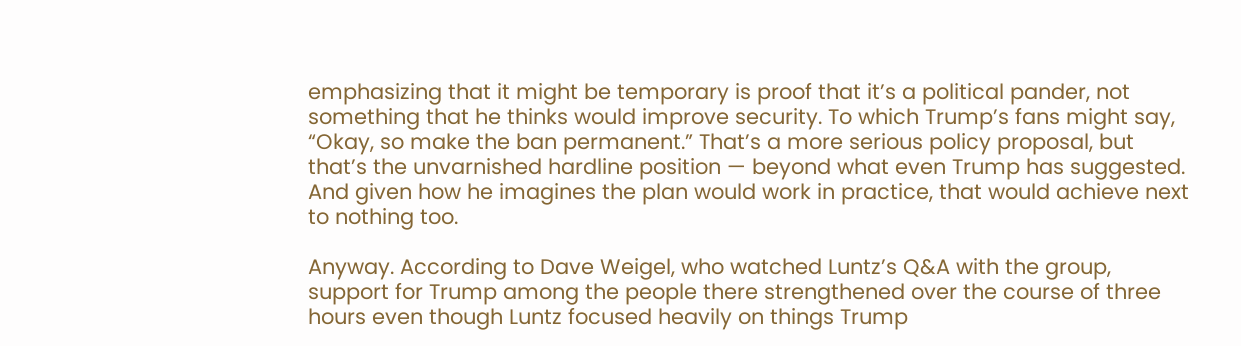emphasizing that it might be temporary is proof that it’s a political pander, not something that he thinks would improve security. To which Trump’s fans might say, “Okay, so make the ban permanent.” That’s a more serious policy proposal, but that’s the unvarnished hardline position — beyond what even Trump has suggested. And given how he imagines the plan would work in practice, that would achieve next to nothing too.

Anyway. According to Dave Weigel, who watched Luntz’s Q&A with the group, support for Trump among the people there strengthened over the course of three hours even though Luntz focused heavily on things Trump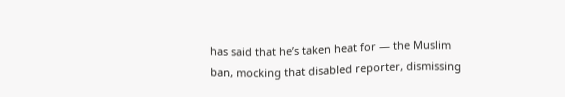has said that he’s taken heat for — the Muslim ban, mocking that disabled reporter, dismissing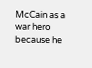McCain as a war hero because he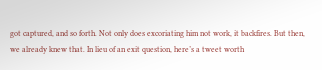got captured, and so forth. Not only does excoriating him not work, it backfires. But then, we already knew that. In lieu of an exit question, here’s a tweet worth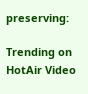preserving:

Trending on HotAir Video